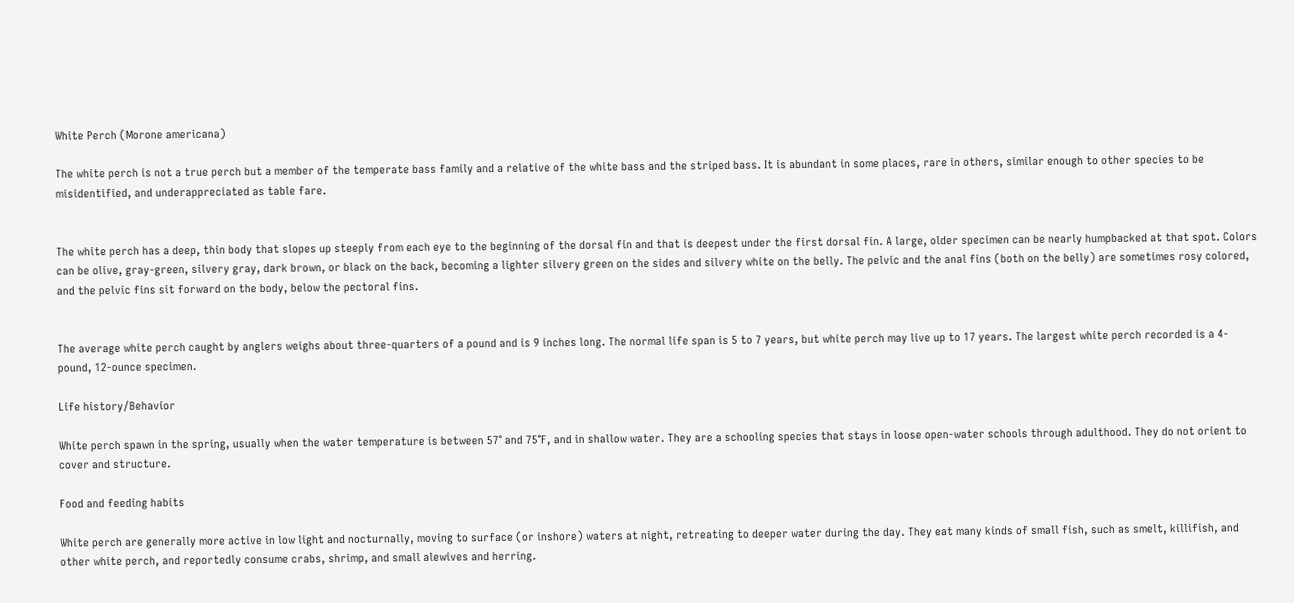White Perch (Morone americana)

The white perch is not a true perch but a member of the temperate bass family and a relative of the white bass and the striped bass. It is abundant in some places, rare in others, similar enough to other species to be misidentified, and underappreciated as table fare.


The white perch has a deep, thin body that slopes up steeply from each eye to the beginning of the dorsal fin and that is deepest under the first dorsal fin. A large, older specimen can be nearly humpbacked at that spot. Colors can be olive, gray-green, silvery gray, dark brown, or black on the back, becoming a lighter silvery green on the sides and silvery white on the belly. The pelvic and the anal fins (both on the belly) are sometimes rosy colored, and the pelvic fins sit forward on the body, below the pectoral fins.


The average white perch caught by anglers weighs about three-quarters of a pound and is 9 inches long. The normal life span is 5 to 7 years, but white perch may live up to 17 years. The largest white perch recorded is a 4-pound, 12-ounce specimen.

Life history/Behavior

White perch spawn in the spring, usually when the water temperature is between 57° and 75°F, and in shallow water. They are a schooling species that stays in loose open-water schools through adulthood. They do not orient to cover and structure.

Food and feeding habits

White perch are generally more active in low light and nocturnally, moving to surface (or inshore) waters at night, retreating to deeper water during the day. They eat many kinds of small fish, such as smelt, killifish, and other white perch, and reportedly consume crabs, shrimp, and small alewives and herring.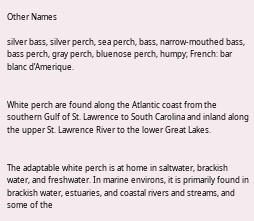Other Names

silver bass, silver perch, sea perch, bass, narrow-mouthed bass, bass perch, gray perch, bluenose perch, humpy; French: bar blanc d’Amerique.


White perch are found along the Atlantic coast from the southern Gulf of St. Lawrence to South Carolina and inland along the upper St. Lawrence River to the lower Great Lakes.


The adaptable white perch is at home in saltwater, brackish water, and freshwater. In marine environs, it is primarily found in brackish water, estuaries, and coastal rivers and streams, and some of the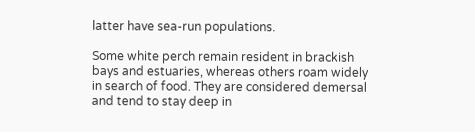latter have sea-run populations.

Some white perch remain resident in brackish bays and estuaries, whereas others roam widely in search of food. They are considered demersal and tend to stay deep in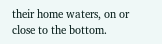their home waters, on or close to the bottom.